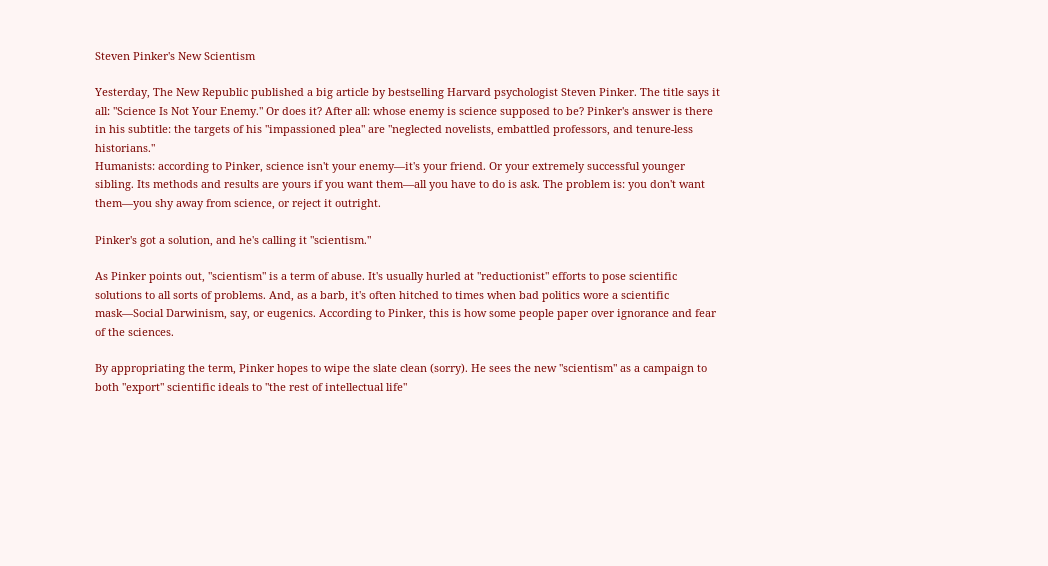Steven Pinker's New Scientism

Yesterday, The New Republic published a big article by bestselling Harvard psychologist Steven Pinker. The title says it all: "Science Is Not Your Enemy." Or does it? After all: whose enemy is science supposed to be? Pinker's answer is there in his subtitle: the targets of his "impassioned plea" are "neglected novelists, embattled professors, and tenure-less historians."
Humanists: according to Pinker, science isn't your enemy—it's your friend. Or your extremely successful younger sibling. Its methods and results are yours if you want them—all you have to do is ask. The problem is: you don't want them—you shy away from science, or reject it outright.

Pinker's got a solution, and he's calling it "scientism."

As Pinker points out, "scientism" is a term of abuse. It's usually hurled at "reductionist" efforts to pose scientific solutions to all sorts of problems. And, as a barb, it's often hitched to times when bad politics wore a scientific mask—Social Darwinism, say, or eugenics. According to Pinker, this is how some people paper over ignorance and fear of the sciences.

By appropriating the term, Pinker hopes to wipe the slate clean (sorry). He sees the new "scientism" as a campaign to both "export" scientific ideals to "the rest of intellectual life"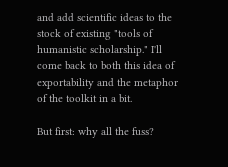and add scientific ideas to the stock of existing "tools of humanistic scholarship." I'll come back to both this idea of exportability and the metaphor of the toolkit in a bit.

But first: why all the fuss?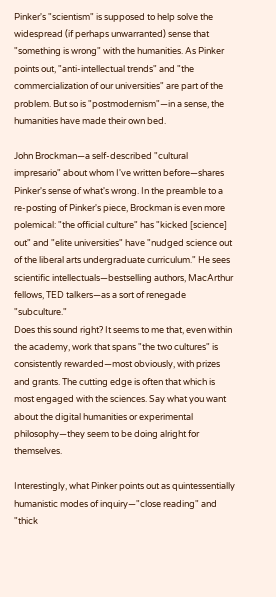Pinker's "scientism" is supposed to help solve the widespread (if perhaps unwarranted) sense that "something is wrong" with the humanities. As Pinker points out, "anti-intellectual trends" and "the commercialization of our universities" are part of the problem. But so is "postmodernism"—in a sense, the humanities have made their own bed.

John Brockman—a self-described "cultural impresario" about whom I've written before—shares Pinker's sense of what's wrong. In the preamble to a re-posting of Pinker's piece, Brockman is even more polemical: "the official culture" has "kicked [science] out" and "elite universities" have "nudged science out of the liberal arts undergraduate curriculum." He sees scientific intellectuals—bestselling authors, MacArthur fellows, TED talkers—as a sort of renegade "subculture."
Does this sound right? It seems to me that, even within the academy, work that spans "the two cultures" is consistently rewarded—most obviously, with prizes and grants. The cutting edge is often that which is most engaged with the sciences. Say what you want about the digital humanities or experimental philosophy—they seem to be doing alright for themselves.

Interestingly, what Pinker points out as quintessentially humanistic modes of inquiry—"close reading" and "thick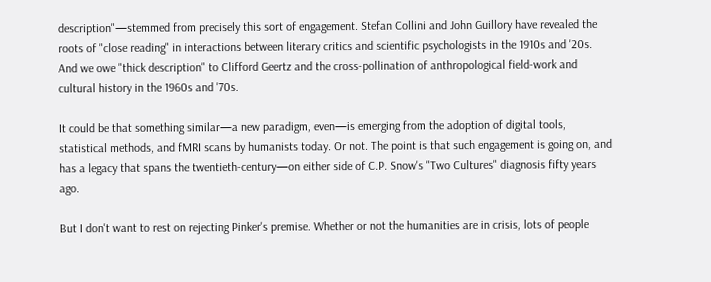description"—stemmed from precisely this sort of engagement. Stefan Collini and John Guillory have revealed the roots of "close reading" in interactions between literary critics and scientific psychologists in the 1910s and '20s. And we owe "thick description" to Clifford Geertz and the cross-pollination of anthropological field-work and cultural history in the 1960s and '70s.

It could be that something similar—a new paradigm, even—is emerging from the adoption of digital tools, statistical methods, and fMRI scans by humanists today. Or not. The point is that such engagement is going on, and has a legacy that spans the twentieth-century—on either side of C.P. Snow's "Two Cultures" diagnosis fifty years ago.

But I don't want to rest on rejecting Pinker's premise. Whether or not the humanities are in crisis, lots of people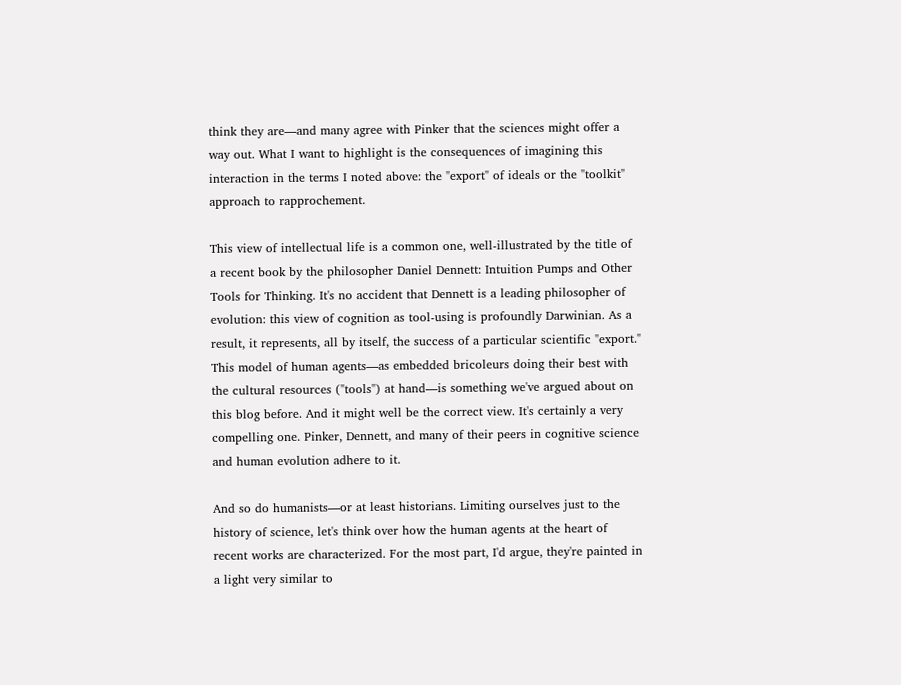think they are—and many agree with Pinker that the sciences might offer a way out. What I want to highlight is the consequences of imagining this interaction in the terms I noted above: the "export" of ideals or the "toolkit" approach to rapprochement.

This view of intellectual life is a common one, well-illustrated by the title of a recent book by the philosopher Daniel Dennett: Intuition Pumps and Other Tools for Thinking. It's no accident that Dennett is a leading philosopher of evolution: this view of cognition as tool-using is profoundly Darwinian. As a result, it represents, all by itself, the success of a particular scientific "export."
This model of human agents—as embedded bricoleurs doing their best with the cultural resources ("tools") at hand—is something we've argued about on this blog before. And it might well be the correct view. It's certainly a very compelling one. Pinker, Dennett, and many of their peers in cognitive science and human evolution adhere to it.

And so do humanists—or at least historians. Limiting ourselves just to the history of science, let's think over how the human agents at the heart of recent works are characterized. For the most part, I'd argue, they're painted in a light very similar to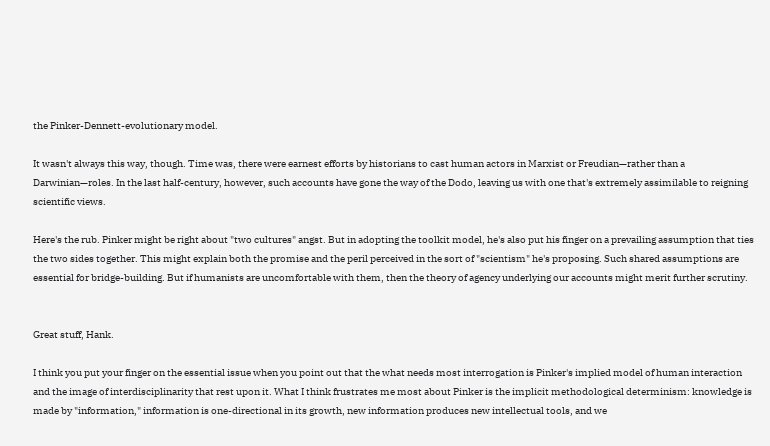the Pinker-Dennett-evolutionary model.

It wasn't always this way, though. Time was, there were earnest efforts by historians to cast human actors in Marxist or Freudian—rather than a Darwinian—roles. In the last half-century, however, such accounts have gone the way of the Dodo, leaving us with one that's extremely assimilable to reigning scientific views.

Here's the rub. Pinker might be right about "two cultures" angst. But in adopting the toolkit model, he's also put his finger on a prevailing assumption that ties the two sides together. This might explain both the promise and the peril perceived in the sort of "scientism" he's proposing. Such shared assumptions are essential for bridge-building. But if humanists are uncomfortable with them, then the theory of agency underlying our accounts might merit further scrutiny.


Great stuff, Hank.

I think you put your finger on the essential issue when you point out that the what needs most interrogation is Pinker's implied model of human interaction and the image of interdisciplinarity that rest upon it. What I think frustrates me most about Pinker is the implicit methodological determinism: knowledge is made by "information," information is one-directional in its growth, new information produces new intellectual tools, and we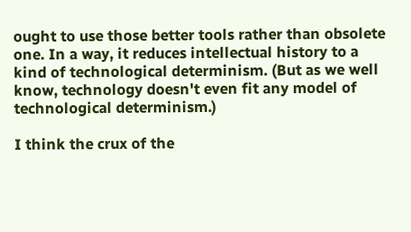ought to use those better tools rather than obsolete one. In a way, it reduces intellectual history to a kind of technological determinism. (But as we well know, technology doesn't even fit any model of technological determinism.)

I think the crux of the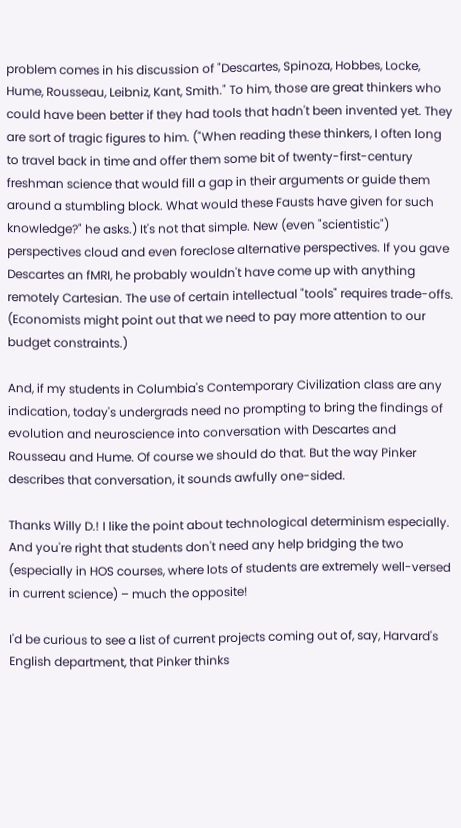problem comes in his discussion of "Descartes, Spinoza, Hobbes, Locke, Hume, Rousseau, Leibniz, Kant, Smith." To him, those are great thinkers who could have been better if they had tools that hadn't been invented yet. They are sort of tragic figures to him. ("When reading these thinkers, I often long to travel back in time and offer them some bit of twenty-first-century freshman science that would fill a gap in their arguments or guide them around a stumbling block. What would these Fausts have given for such knowledge?" he asks.) It's not that simple. New (even "scientistic") perspectives cloud and even foreclose alternative perspectives. If you gave Descartes an fMRI, he probably wouldn't have come up with anything remotely Cartesian. The use of certain intellectual "tools" requires trade-offs. (Economists might point out that we need to pay more attention to our budget constraints.)

And, if my students in Columbia's Contemporary Civilization class are any indication, today's undergrads need no prompting to bring the findings of evolution and neuroscience into conversation with Descartes and Rousseau and Hume. Of course we should do that. But the way Pinker describes that conversation, it sounds awfully one-sided.

Thanks Willy D.! I like the point about technological determinism especially. And you're right that students don't need any help bridging the two (especially in HOS courses, where lots of students are extremely well-versed in current science) – much the opposite!

I'd be curious to see a list of current projects coming out of, say, Harvard's English department, that Pinker thinks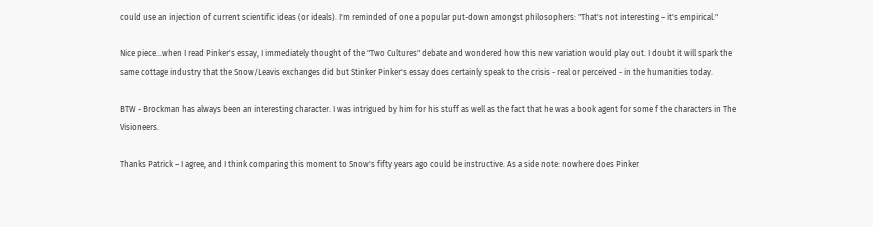could use an injection of current scientific ideas (or ideals). I'm reminded of one a popular put-down amongst philosophers: "That's not interesting – it's empirical."

Nice piece...when I read Pinker's essay, I immediately thought of the "Two Cultures" debate and wondered how this new variation would play out. I doubt it will spark the same cottage industry that the Snow/Leavis exchanges did but Stinker Pinker's essay does certainly speak to the crisis - real or perceived - in the humanities today.

BTW - Brockman has always been an interesting character. I was intrigued by him for his stuff as well as the fact that he was a book agent for some f the characters in The Visioneers.

Thanks Patrick – I agree, and I think comparing this moment to Snow's fifty years ago could be instructive. As a side note: nowhere does Pinker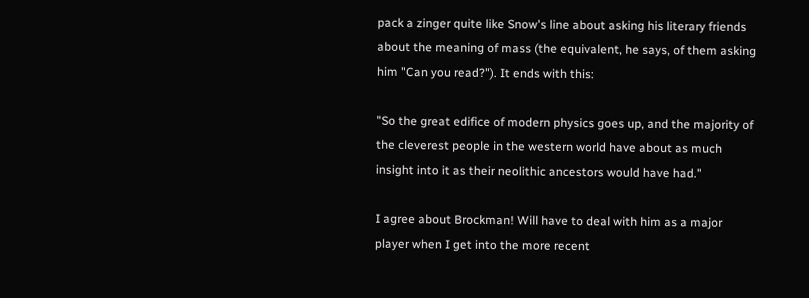pack a zinger quite like Snow's line about asking his literary friends about the meaning of mass (the equivalent, he says, of them asking him "Can you read?"). It ends with this:

"So the great edifice of modern physics goes up, and the majority of the cleverest people in the western world have about as much insight into it as their neolithic ancestors would have had."

I agree about Brockman! Will have to deal with him as a major player when I get into the more recent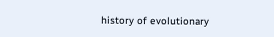history of evolutionary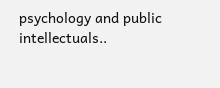psychology and public intellectuals..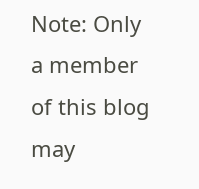Note: Only a member of this blog may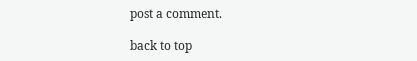post a comment.

back to top